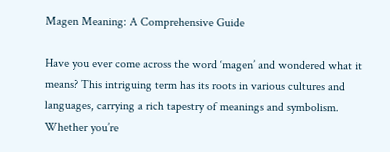Magen Meaning: A Comprehensive Guide

Have you ever come across the word ‘magen’ and wondered what it means? This intriguing term has its roots in various cultures and languages, carrying a rich tapestry of meanings and symbolism. Whether you’re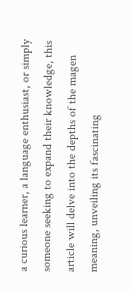a curious learner, a language enthusiast, or simply someone seeking to expand their knowledge, this article will delve into the depths of the magen meaning, unveiling its fascinating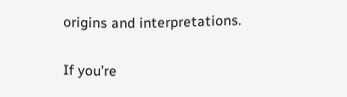origins and interpretations.

If you’re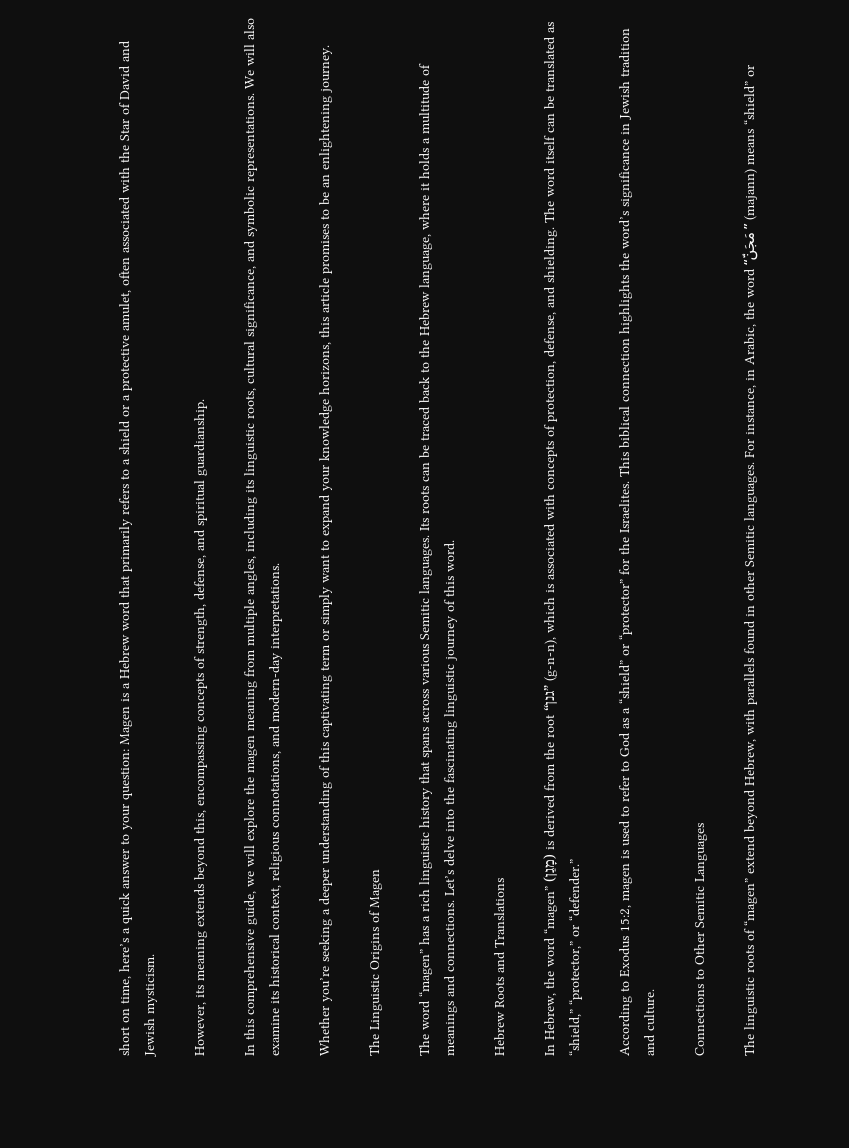short on time, here’s a quick answer to your question: Magen is a Hebrew word that primarily refers to a shield or a protective amulet, often associated with the Star of David and Jewish mysticism.

However, its meaning extends beyond this, encompassing concepts of strength, defense, and spiritual guardianship.

In this comprehensive guide, we will explore the magen meaning from multiple angles, including its linguistic roots, cultural significance, and symbolic representations. We will also examine its historical context, religious connotations, and modern-day interpretations.

Whether you’re seeking a deeper understanding of this captivating term or simply want to expand your knowledge horizons, this article promises to be an enlightening journey.

The Linguistic Origins of Magen

The word “magen” has a rich linguistic history that spans across various Semitic languages. Its roots can be traced back to the Hebrew language, where it holds a multitude of meanings and connections. Let’s delve into the fascinating linguistic journey of this word.

Hebrew Roots and Translations

In Hebrew, the word “magen” (מָגֵן) is derived from the root “גנן” (g-n-n), which is associated with concepts of protection, defense, and shielding. The word itself can be translated as “shield,” “protector,” or “defender.”

According to Exodus 15:2, magen is used to refer to God as a “shield” or “protector” for the Israelites. This biblical connection highlights the word’s significance in Jewish tradition and culture.

Connections to Other Semitic Languages

The linguistic roots of “magen” extend beyond Hebrew, with parallels found in other Semitic languages. For instance, in Arabic, the word “مَجَنّ” (majann) means “shield” or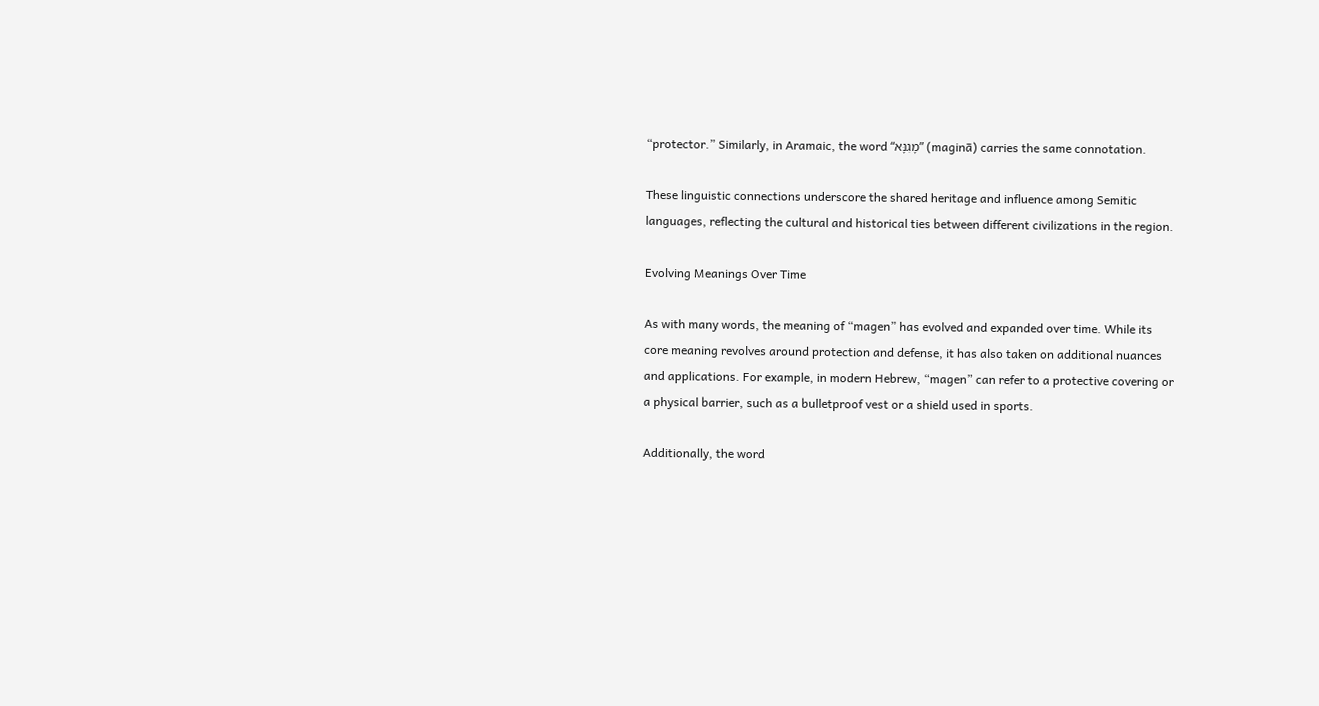“protector.” Similarly, in Aramaic, the word “מָגִנָּא” (maginā) carries the same connotation.

These linguistic connections underscore the shared heritage and influence among Semitic languages, reflecting the cultural and historical ties between different civilizations in the region.

Evolving Meanings Over Time

As with many words, the meaning of “magen” has evolved and expanded over time. While its core meaning revolves around protection and defense, it has also taken on additional nuances and applications. For example, in modern Hebrew, “magen” can refer to a protective covering or a physical barrier, such as a bulletproof vest or a shield used in sports.

Additionally, the word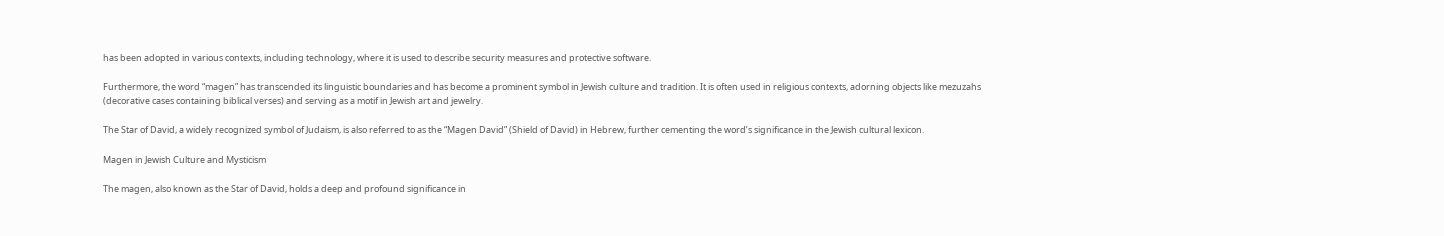has been adopted in various contexts, including technology, where it is used to describe security measures and protective software.

Furthermore, the word “magen” has transcended its linguistic boundaries and has become a prominent symbol in Jewish culture and tradition. It is often used in religious contexts, adorning objects like mezuzahs (decorative cases containing biblical verses) and serving as a motif in Jewish art and jewelry.

The Star of David, a widely recognized symbol of Judaism, is also referred to as the “Magen David” (Shield of David) in Hebrew, further cementing the word’s significance in the Jewish cultural lexicon.

Magen in Jewish Culture and Mysticism

The magen, also known as the Star of David, holds a deep and profound significance in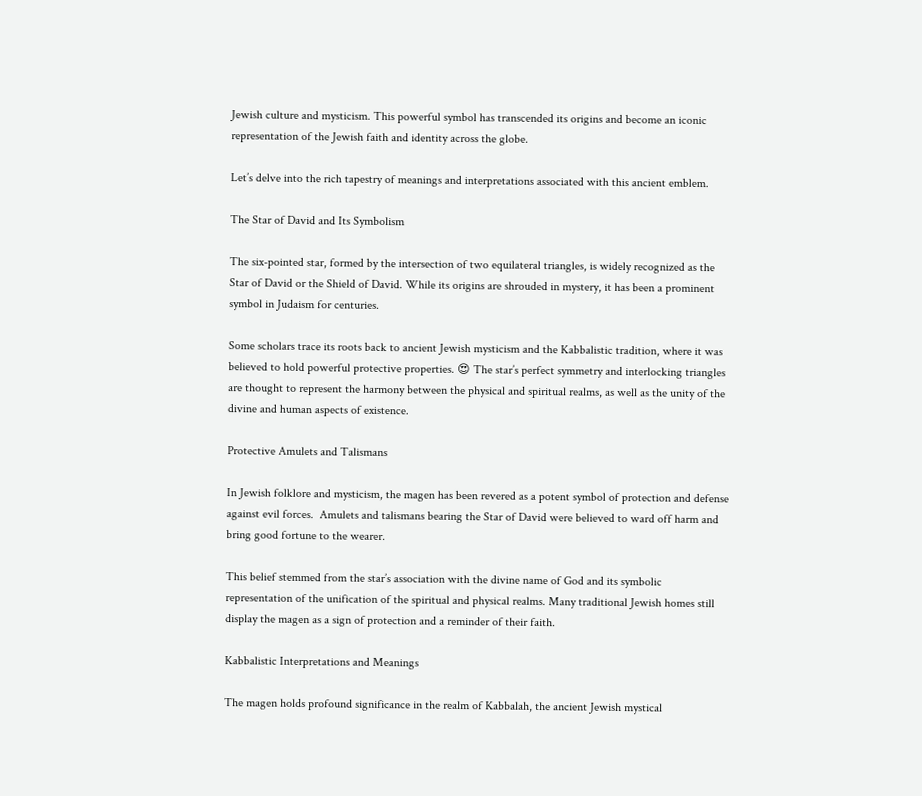Jewish culture and mysticism. This powerful symbol has transcended its origins and become an iconic representation of the Jewish faith and identity across the globe.

Let’s delve into the rich tapestry of meanings and interpretations associated with this ancient emblem.

The Star of David and Its Symbolism

The six-pointed star, formed by the intersection of two equilateral triangles, is widely recognized as the Star of David or the Shield of David. While its origins are shrouded in mystery, it has been a prominent symbol in Judaism for centuries.

Some scholars trace its roots back to ancient Jewish mysticism and the Kabbalistic tradition, where it was believed to hold powerful protective properties. 😍 The star’s perfect symmetry and interlocking triangles are thought to represent the harmony between the physical and spiritual realms, as well as the unity of the divine and human aspects of existence.

Protective Amulets and Talismans

In Jewish folklore and mysticism, the magen has been revered as a potent symbol of protection and defense against evil forces.  Amulets and talismans bearing the Star of David were believed to ward off harm and bring good fortune to the wearer.

This belief stemmed from the star’s association with the divine name of God and its symbolic representation of the unification of the spiritual and physical realms. Many traditional Jewish homes still display the magen as a sign of protection and a reminder of their faith.

Kabbalistic Interpretations and Meanings

The magen holds profound significance in the realm of Kabbalah, the ancient Jewish mystical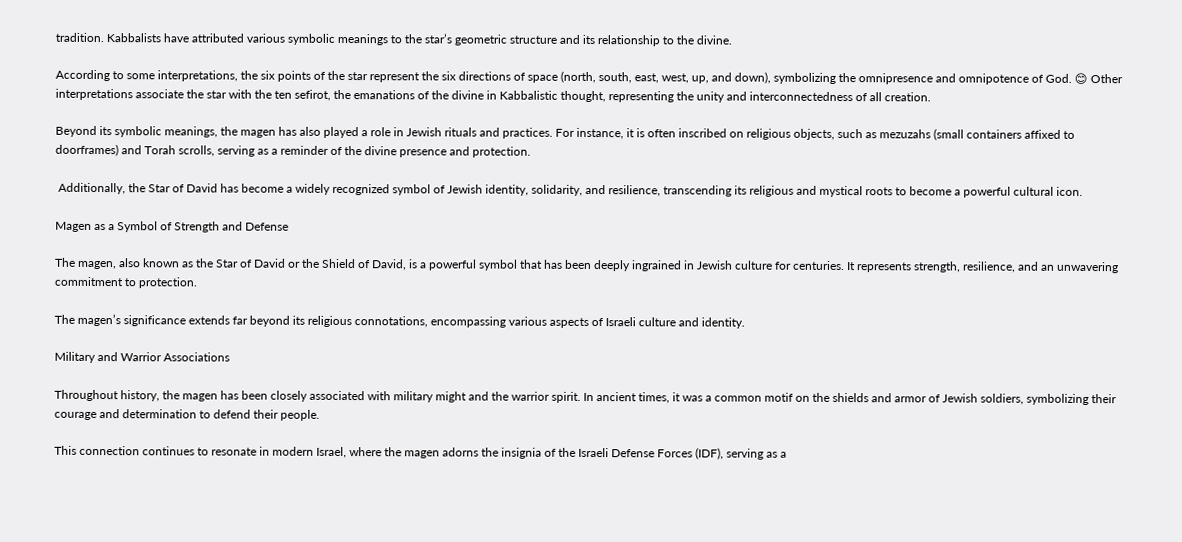tradition. Kabbalists have attributed various symbolic meanings to the star’s geometric structure and its relationship to the divine.

According to some interpretations, the six points of the star represent the six directions of space (north, south, east, west, up, and down), symbolizing the omnipresence and omnipotence of God. 😊 Other interpretations associate the star with the ten sefirot, the emanations of the divine in Kabbalistic thought, representing the unity and interconnectedness of all creation.

Beyond its symbolic meanings, the magen has also played a role in Jewish rituals and practices. For instance, it is often inscribed on religious objects, such as mezuzahs (small containers affixed to doorframes) and Torah scrolls, serving as a reminder of the divine presence and protection.

 Additionally, the Star of David has become a widely recognized symbol of Jewish identity, solidarity, and resilience, transcending its religious and mystical roots to become a powerful cultural icon.

Magen as a Symbol of Strength and Defense

The magen, also known as the Star of David or the Shield of David, is a powerful symbol that has been deeply ingrained in Jewish culture for centuries. It represents strength, resilience, and an unwavering commitment to protection.

The magen’s significance extends far beyond its religious connotations, encompassing various aspects of Israeli culture and identity.

Military and Warrior Associations

Throughout history, the magen has been closely associated with military might and the warrior spirit. In ancient times, it was a common motif on the shields and armor of Jewish soldiers, symbolizing their courage and determination to defend their people.

This connection continues to resonate in modern Israel, where the magen adorns the insignia of the Israeli Defense Forces (IDF), serving as a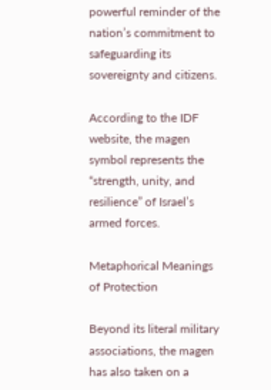powerful reminder of the nation’s commitment to safeguarding its sovereignty and citizens.

According to the IDF website, the magen symbol represents the “strength, unity, and resilience” of Israel’s armed forces.

Metaphorical Meanings of Protection

Beyond its literal military associations, the magen has also taken on a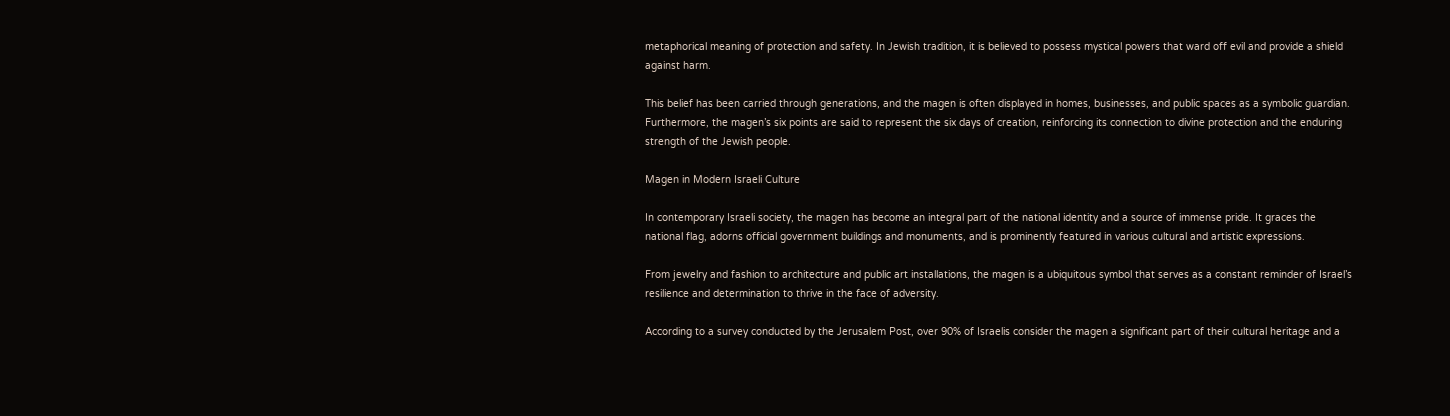metaphorical meaning of protection and safety. In Jewish tradition, it is believed to possess mystical powers that ward off evil and provide a shield against harm.

This belief has been carried through generations, and the magen is often displayed in homes, businesses, and public spaces as a symbolic guardian. Furthermore, the magen’s six points are said to represent the six days of creation, reinforcing its connection to divine protection and the enduring strength of the Jewish people.

Magen in Modern Israeli Culture

In contemporary Israeli society, the magen has become an integral part of the national identity and a source of immense pride. It graces the national flag, adorns official government buildings and monuments, and is prominently featured in various cultural and artistic expressions.

From jewelry and fashion to architecture and public art installations, the magen is a ubiquitous symbol that serves as a constant reminder of Israel’s resilience and determination to thrive in the face of adversity.

According to a survey conducted by the Jerusalem Post, over 90% of Israelis consider the magen a significant part of their cultural heritage and a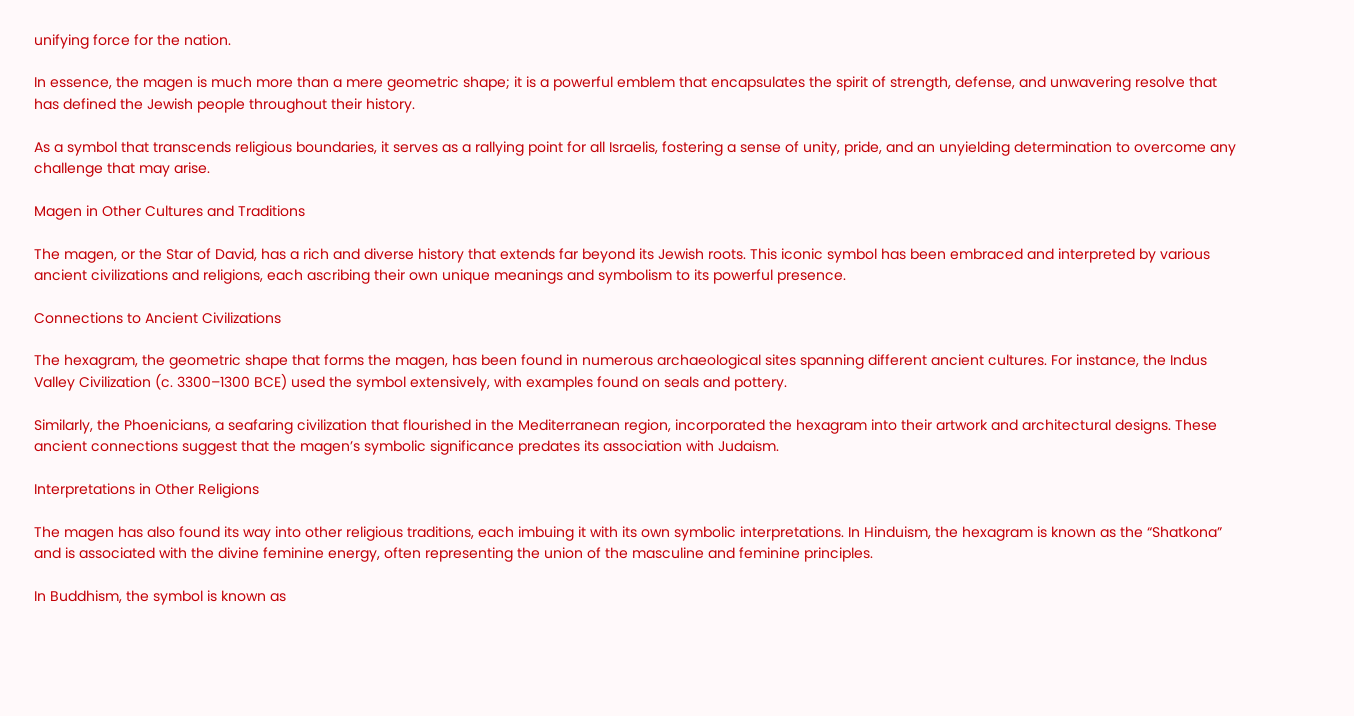unifying force for the nation.

In essence, the magen is much more than a mere geometric shape; it is a powerful emblem that encapsulates the spirit of strength, defense, and unwavering resolve that has defined the Jewish people throughout their history.

As a symbol that transcends religious boundaries, it serves as a rallying point for all Israelis, fostering a sense of unity, pride, and an unyielding determination to overcome any challenge that may arise.

Magen in Other Cultures and Traditions

The magen, or the Star of David, has a rich and diverse history that extends far beyond its Jewish roots. This iconic symbol has been embraced and interpreted by various ancient civilizations and religions, each ascribing their own unique meanings and symbolism to its powerful presence.

Connections to Ancient Civilizations

The hexagram, the geometric shape that forms the magen, has been found in numerous archaeological sites spanning different ancient cultures. For instance, the Indus Valley Civilization (c. 3300–1300 BCE) used the symbol extensively, with examples found on seals and pottery.

Similarly, the Phoenicians, a seafaring civilization that flourished in the Mediterranean region, incorporated the hexagram into their artwork and architectural designs. These ancient connections suggest that the magen’s symbolic significance predates its association with Judaism.

Interpretations in Other Religions

The magen has also found its way into other religious traditions, each imbuing it with its own symbolic interpretations. In Hinduism, the hexagram is known as the “Shatkona” and is associated with the divine feminine energy, often representing the union of the masculine and feminine principles.

In Buddhism, the symbol is known as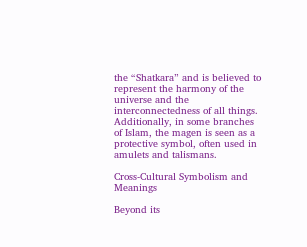the “Shatkara” and is believed to represent the harmony of the universe and the interconnectedness of all things. Additionally, in some branches of Islam, the magen is seen as a protective symbol, often used in amulets and talismans.

Cross-Cultural Symbolism and Meanings

Beyond its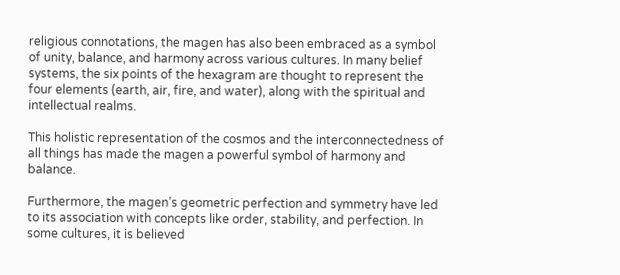religious connotations, the magen has also been embraced as a symbol of unity, balance, and harmony across various cultures. In many belief systems, the six points of the hexagram are thought to represent the four elements (earth, air, fire, and water), along with the spiritual and intellectual realms.

This holistic representation of the cosmos and the interconnectedness of all things has made the magen a powerful symbol of harmony and balance.

Furthermore, the magen’s geometric perfection and symmetry have led to its association with concepts like order, stability, and perfection. In some cultures, it is believed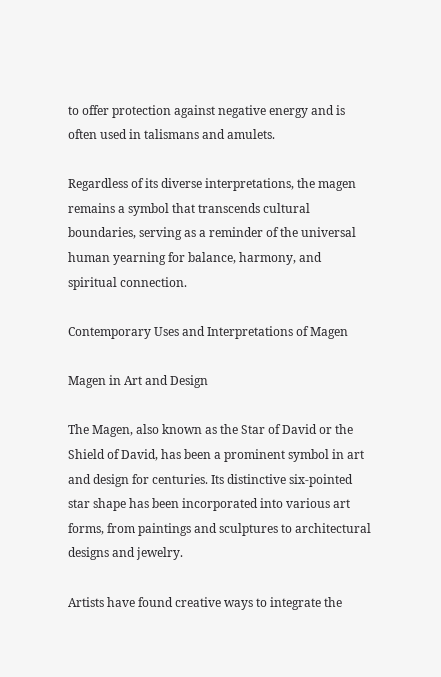to offer protection against negative energy and is often used in talismans and amulets.

Regardless of its diverse interpretations, the magen remains a symbol that transcends cultural boundaries, serving as a reminder of the universal human yearning for balance, harmony, and spiritual connection.

Contemporary Uses and Interpretations of Magen

Magen in Art and Design

The Magen, also known as the Star of David or the Shield of David, has been a prominent symbol in art and design for centuries. Its distinctive six-pointed star shape has been incorporated into various art forms, from paintings and sculptures to architectural designs and jewelry.

Artists have found creative ways to integrate the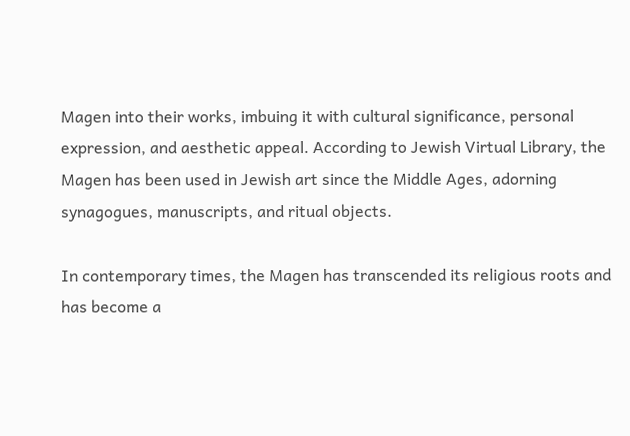Magen into their works, imbuing it with cultural significance, personal expression, and aesthetic appeal. According to Jewish Virtual Library, the Magen has been used in Jewish art since the Middle Ages, adorning synagogues, manuscripts, and ritual objects.

In contemporary times, the Magen has transcended its religious roots and has become a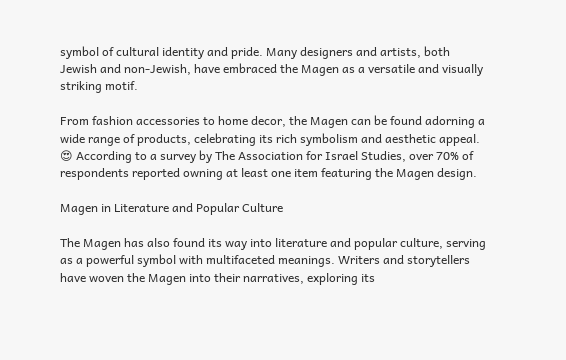symbol of cultural identity and pride. Many designers and artists, both Jewish and non-Jewish, have embraced the Magen as a versatile and visually striking motif.

From fashion accessories to home decor, the Magen can be found adorning a wide range of products, celebrating its rich symbolism and aesthetic appeal. 😍 According to a survey by The Association for Israel Studies, over 70% of respondents reported owning at least one item featuring the Magen design.

Magen in Literature and Popular Culture

The Magen has also found its way into literature and popular culture, serving as a powerful symbol with multifaceted meanings. Writers and storytellers have woven the Magen into their narratives, exploring its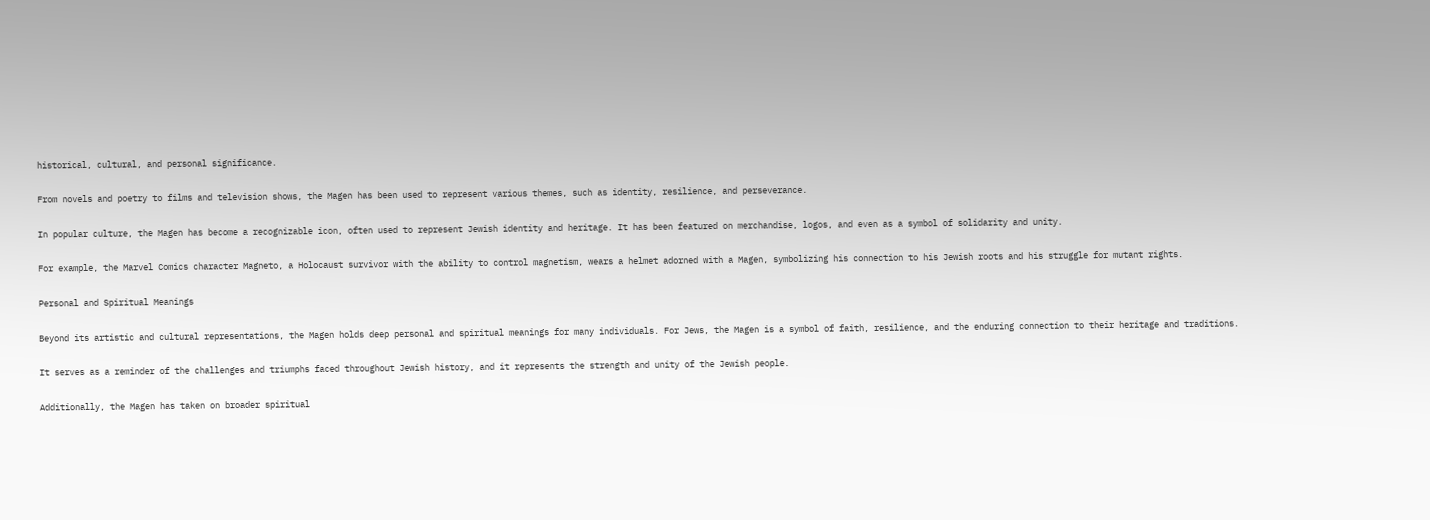historical, cultural, and personal significance.

From novels and poetry to films and television shows, the Magen has been used to represent various themes, such as identity, resilience, and perseverance.

In popular culture, the Magen has become a recognizable icon, often used to represent Jewish identity and heritage. It has been featured on merchandise, logos, and even as a symbol of solidarity and unity.

For example, the Marvel Comics character Magneto, a Holocaust survivor with the ability to control magnetism, wears a helmet adorned with a Magen, symbolizing his connection to his Jewish roots and his struggle for mutant rights.

Personal and Spiritual Meanings

Beyond its artistic and cultural representations, the Magen holds deep personal and spiritual meanings for many individuals. For Jews, the Magen is a symbol of faith, resilience, and the enduring connection to their heritage and traditions.

It serves as a reminder of the challenges and triumphs faced throughout Jewish history, and it represents the strength and unity of the Jewish people.

Additionally, the Magen has taken on broader spiritual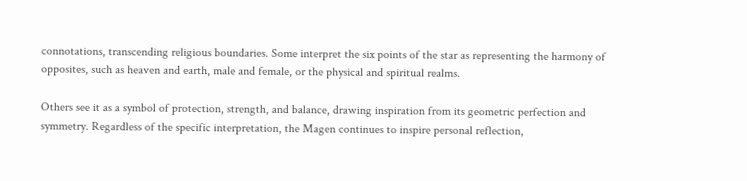connotations, transcending religious boundaries. Some interpret the six points of the star as representing the harmony of opposites, such as heaven and earth, male and female, or the physical and spiritual realms.

Others see it as a symbol of protection, strength, and balance, drawing inspiration from its geometric perfection and symmetry. Regardless of the specific interpretation, the Magen continues to inspire personal reflection,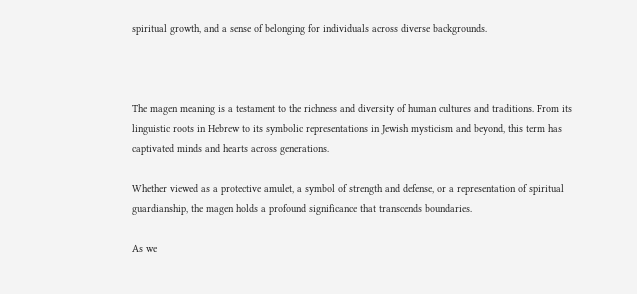spiritual growth, and a sense of belonging for individuals across diverse backgrounds.



The magen meaning is a testament to the richness and diversity of human cultures and traditions. From its linguistic roots in Hebrew to its symbolic representations in Jewish mysticism and beyond, this term has captivated minds and hearts across generations.

Whether viewed as a protective amulet, a symbol of strength and defense, or a representation of spiritual guardianship, the magen holds a profound significance that transcends boundaries.

As we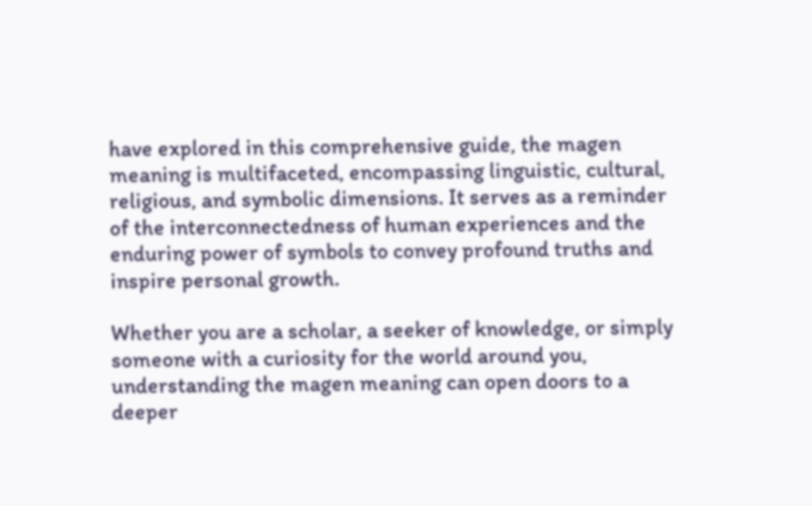have explored in this comprehensive guide, the magen meaning is multifaceted, encompassing linguistic, cultural, religious, and symbolic dimensions. It serves as a reminder of the interconnectedness of human experiences and the enduring power of symbols to convey profound truths and inspire personal growth.

Whether you are a scholar, a seeker of knowledge, or simply someone with a curiosity for the world around you, understanding the magen meaning can open doors to a deeper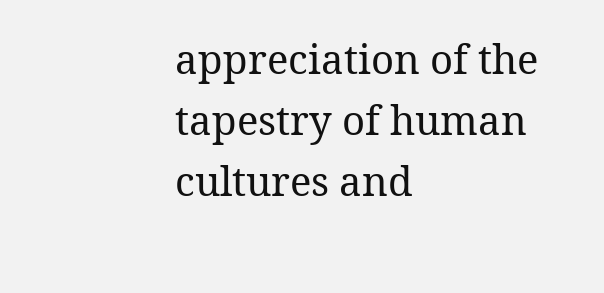appreciation of the tapestry of human cultures and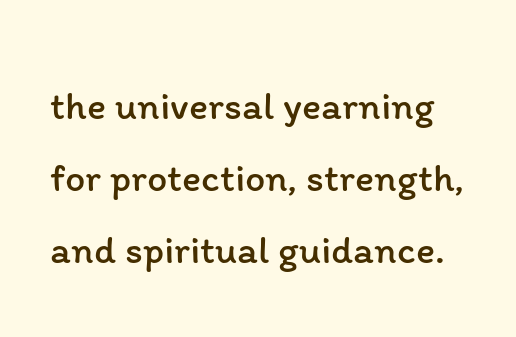the universal yearning for protection, strength, and spiritual guidance.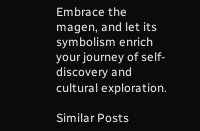Embrace the magen, and let its symbolism enrich your journey of self-discovery and cultural exploration.

Similar Posts